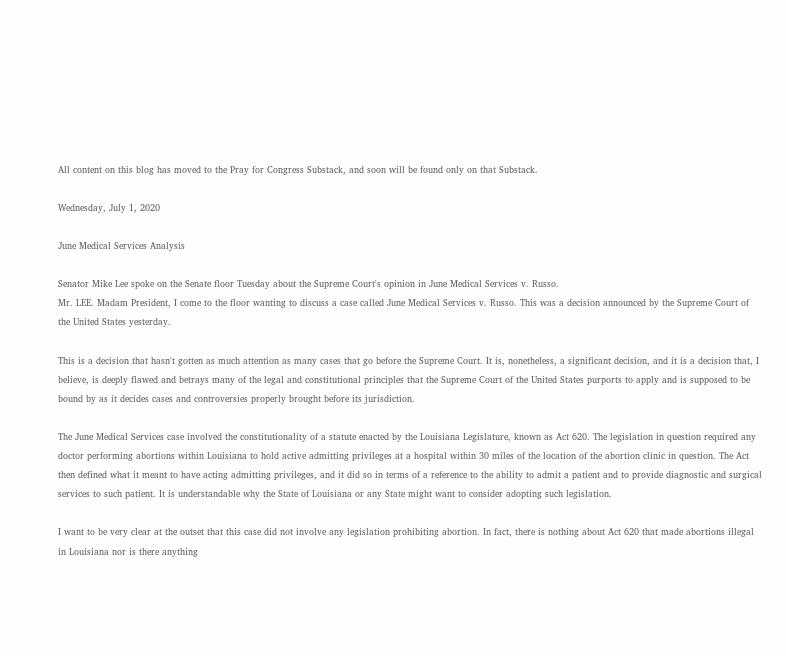All content on this blog has moved to the Pray for Congress Substack, and soon will be found only on that Substack.

Wednesday, July 1, 2020

June Medical Services Analysis

Senator Mike Lee spoke on the Senate floor Tuesday about the Supreme Court's opinion in June Medical Services v. Russo.
Mr. LEE. Madam President, I come to the floor wanting to discuss a case called June Medical Services v. Russo. This was a decision announced by the Supreme Court of the United States yesterday.

This is a decision that hasn't gotten as much attention as many cases that go before the Supreme Court. It is, nonetheless, a significant decision, and it is a decision that, I believe, is deeply flawed and betrays many of the legal and constitutional principles that the Supreme Court of the United States purports to apply and is supposed to be bound by as it decides cases and controversies properly brought before its jurisdiction.

The June Medical Services case involved the constitutionality of a statute enacted by the Louisiana Legislature, known as Act 620. The legislation in question required any doctor performing abortions within Louisiana to hold active admitting privileges at a hospital within 30 miles of the location of the abortion clinic in question. The Act then defined what it meant to have acting admitting privileges, and it did so in terms of a reference to the ability to admit a patient and to provide diagnostic and surgical services to such patient. It is understandable why the State of Louisiana or any State might want to consider adopting such legislation.

I want to be very clear at the outset that this case did not involve any legislation prohibiting abortion. In fact, there is nothing about Act 620 that made abortions illegal in Louisiana nor is there anything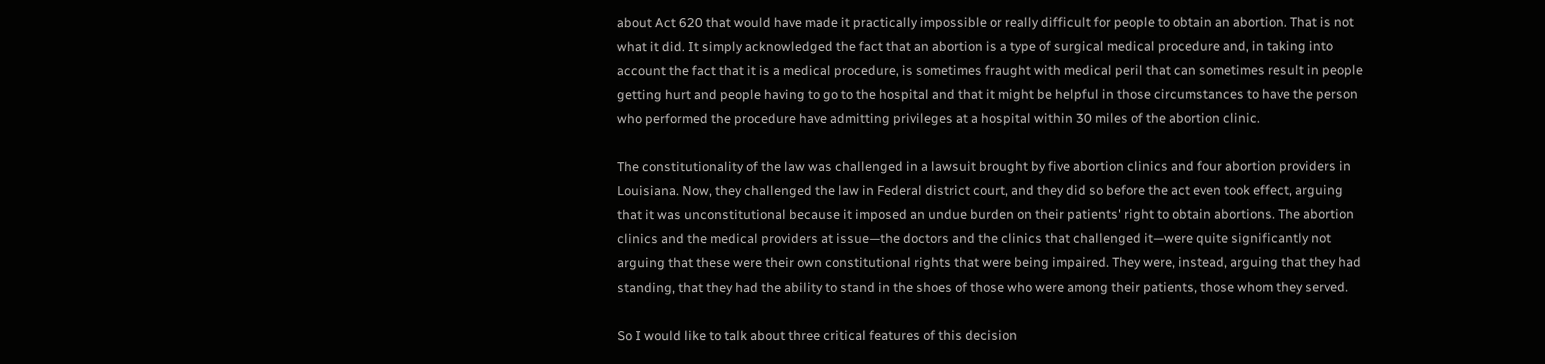about Act 620 that would have made it practically impossible or really difficult for people to obtain an abortion. That is not what it did. It simply acknowledged the fact that an abortion is a type of surgical medical procedure and, in taking into account the fact that it is a medical procedure, is sometimes fraught with medical peril that can sometimes result in people getting hurt and people having to go to the hospital and that it might be helpful in those circumstances to have the person who performed the procedure have admitting privileges at a hospital within 30 miles of the abortion clinic.

The constitutionality of the law was challenged in a lawsuit brought by five abortion clinics and four abortion providers in Louisiana. Now, they challenged the law in Federal district court, and they did so before the act even took effect, arguing that it was unconstitutional because it imposed an undue burden on their patients' right to obtain abortions. The abortion clinics and the medical providers at issue—the doctors and the clinics that challenged it—were quite significantly not arguing that these were their own constitutional rights that were being impaired. They were, instead, arguing that they had standing, that they had the ability to stand in the shoes of those who were among their patients, those whom they served.

So I would like to talk about three critical features of this decision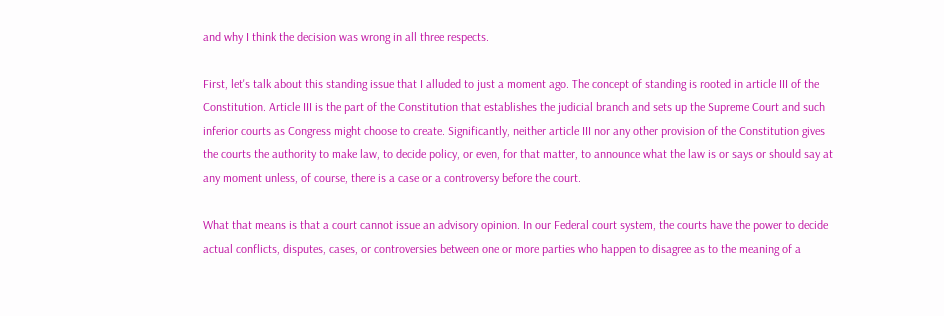and why I think the decision was wrong in all three respects.

First, let's talk about this standing issue that I alluded to just a moment ago. The concept of standing is rooted in article III of the Constitution. Article III is the part of the Constitution that establishes the judicial branch and sets up the Supreme Court and such inferior courts as Congress might choose to create. Significantly, neither article III nor any other provision of the Constitution gives the courts the authority to make law, to decide policy, or even, for that matter, to announce what the law is or says or should say at any moment unless, of course, there is a case or a controversy before the court.

What that means is that a court cannot issue an advisory opinion. In our Federal court system, the courts have the power to decide actual conflicts, disputes, cases, or controversies between one or more parties who happen to disagree as to the meaning of a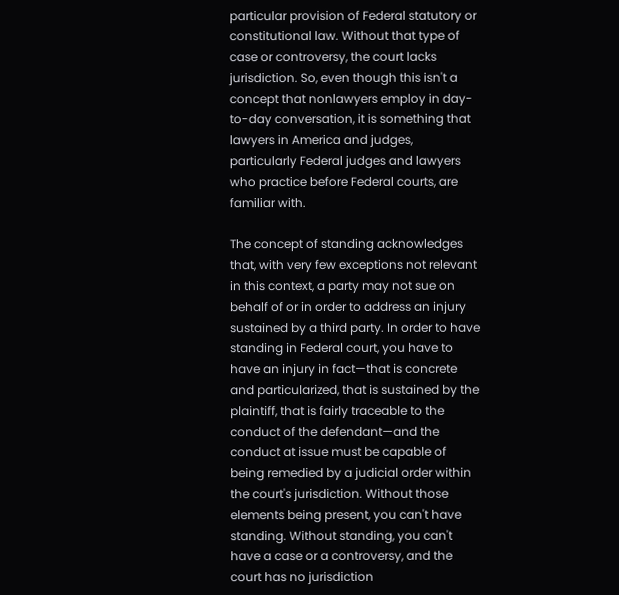particular provision of Federal statutory or constitutional law. Without that type of case or controversy, the court lacks jurisdiction. So, even though this isn't a concept that nonlawyers employ in day-to-day conversation, it is something that lawyers in America and judges, particularly Federal judges and lawyers who practice before Federal courts, are familiar with.

The concept of standing acknowledges that, with very few exceptions not relevant in this context, a party may not sue on behalf of or in order to address an injury sustained by a third party. In order to have standing in Federal court, you have to have an injury in fact—that is concrete and particularized, that is sustained by the plaintiff, that is fairly traceable to the conduct of the defendant—and the conduct at issue must be capable of being remedied by a judicial order within the court's jurisdiction. Without those elements being present, you can't have standing. Without standing, you can't have a case or a controversy, and the court has no jurisdiction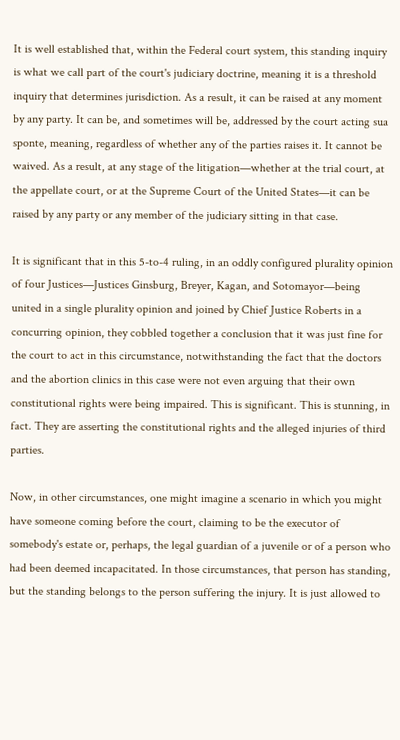It is well established that, within the Federal court system, this standing inquiry is what we call part of the court's judiciary doctrine, meaning it is a threshold inquiry that determines jurisdiction. As a result, it can be raised at any moment by any party. It can be, and sometimes will be, addressed by the court acting sua sponte, meaning, regardless of whether any of the parties raises it. It cannot be waived. As a result, at any stage of the litigation—whether at the trial court, at the appellate court, or at the Supreme Court of the United States—it can be raised by any party or any member of the judiciary sitting in that case.

It is significant that in this 5-to-4 ruling, in an oddly configured plurality opinion of four Justices—Justices Ginsburg, Breyer, Kagan, and Sotomayor—being united in a single plurality opinion and joined by Chief Justice Roberts in a concurring opinion, they cobbled together a conclusion that it was just fine for the court to act in this circumstance, notwithstanding the fact that the doctors and the abortion clinics in this case were not even arguing that their own constitutional rights were being impaired. This is significant. This is stunning, in fact. They are asserting the constitutional rights and the alleged injuries of third parties.

Now, in other circumstances, one might imagine a scenario in which you might have someone coming before the court, claiming to be the executor of somebody's estate or, perhaps, the legal guardian of a juvenile or of a person who had been deemed incapacitated. In those circumstances, that person has standing, but the standing belongs to the person suffering the injury. It is just allowed to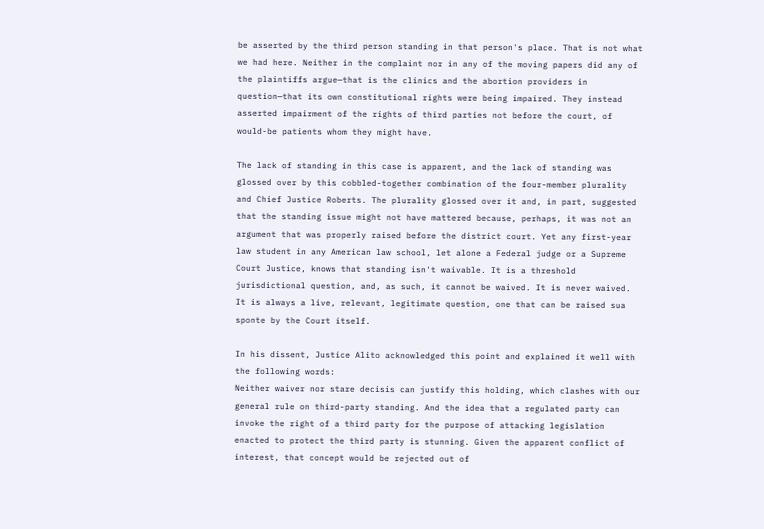be asserted by the third person standing in that person's place. That is not what we had here. Neither in the complaint nor in any of the moving papers did any of the plaintiffs argue—that is the clinics and the abortion providers in question—that its own constitutional rights were being impaired. They instead asserted impairment of the rights of third parties not before the court, of would-be patients whom they might have.

The lack of standing in this case is apparent, and the lack of standing was glossed over by this cobbled-together combination of the four-member plurality and Chief Justice Roberts. The plurality glossed over it and, in part, suggested that the standing issue might not have mattered because, perhaps, it was not an argument that was properly raised before the district court. Yet any first-year law student in any American law school, let alone a Federal judge or a Supreme Court Justice, knows that standing isn't waivable. It is a threshold jurisdictional question, and, as such, it cannot be waived. It is never waived. It is always a live, relevant, legitimate question, one that can be raised sua sponte by the Court itself.

In his dissent, Justice Alito acknowledged this point and explained it well with the following words:
Neither waiver nor stare decisis can justify this holding, which clashes with our general rule on third-party standing. And the idea that a regulated party can invoke the right of a third party for the purpose of attacking legislation enacted to protect the third party is stunning. Given the apparent conflict of interest, that concept would be rejected out of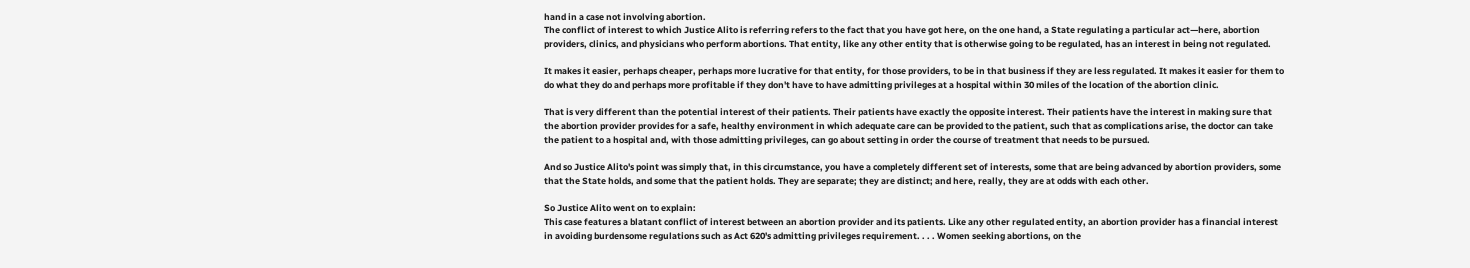hand in a case not involving abortion.
The conflict of interest to which Justice Alito is referring refers to the fact that you have got here, on the one hand, a State regulating a particular act—here, abortion providers, clinics, and physicians who perform abortions. That entity, like any other entity that is otherwise going to be regulated, has an interest in being not regulated.

It makes it easier, perhaps cheaper, perhaps more lucrative for that entity, for those providers, to be in that business if they are less regulated. It makes it easier for them to do what they do and perhaps more profitable if they don't have to have admitting privileges at a hospital within 30 miles of the location of the abortion clinic.

That is very different than the potential interest of their patients. Their patients have exactly the opposite interest. Their patients have the interest in making sure that the abortion provider provides for a safe, healthy environment in which adequate care can be provided to the patient, such that as complications arise, the doctor can take the patient to a hospital and, with those admitting privileges, can go about setting in order the course of treatment that needs to be pursued.

And so Justice Alito's point was simply that, in this circumstance, you have a completely different set of interests, some that are being advanced by abortion providers, some that the State holds, and some that the patient holds. They are separate; they are distinct; and here, really, they are at odds with each other.

So Justice Alito went on to explain:
This case features a blatant conflict of interest between an abortion provider and its patients. Like any other regulated entity, an abortion provider has a financial interest in avoiding burdensome regulations such as Act 620's admitting privileges requirement. . . . Women seeking abortions, on the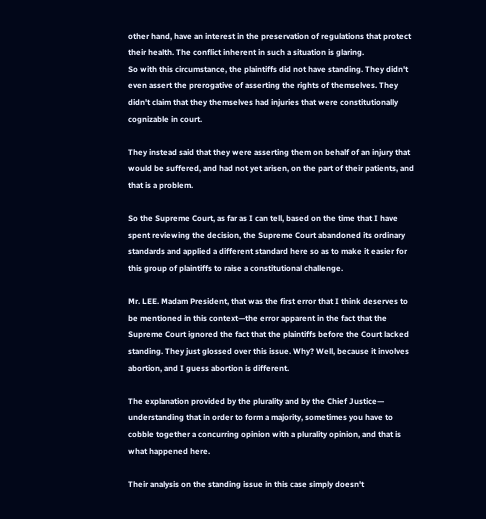other hand, have an interest in the preservation of regulations that protect their health. The conflict inherent in such a situation is glaring.
So with this circumstance, the plaintiffs did not have standing. They didn't even assert the prerogative of asserting the rights of themselves. They didn't claim that they themselves had injuries that were constitutionally cognizable in court.

They instead said that they were asserting them on behalf of an injury that would be suffered, and had not yet arisen, on the part of their patients, and that is a problem.

So the Supreme Court, as far as I can tell, based on the time that I have spent reviewing the decision, the Supreme Court abandoned its ordinary standards and applied a different standard here so as to make it easier for this group of plaintiffs to raise a constitutional challenge.

Mr. LEE. Madam President, that was the first error that I think deserves to be mentioned in this context—the error apparent in the fact that the Supreme Court ignored the fact that the plaintiffs before the Court lacked standing. They just glossed over this issue. Why? Well, because it involves abortion, and I guess abortion is different.

The explanation provided by the plurality and by the Chief Justice— understanding that in order to form a majority, sometimes you have to cobble together a concurring opinion with a plurality opinion, and that is what happened here.

Their analysis on the standing issue in this case simply doesn't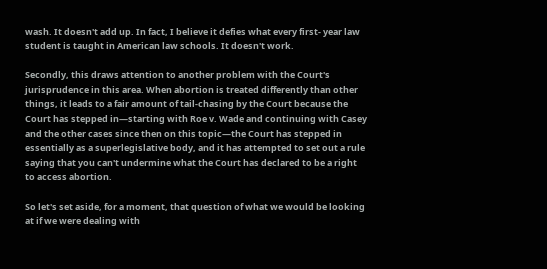wash. It doesn't add up. In fact, I believe it defies what every first- year law student is taught in American law schools. It doesn't work.

Secondly, this draws attention to another problem with the Court's jurisprudence in this area. When abortion is treated differently than other things, it leads to a fair amount of tail-chasing by the Court because the Court has stepped in—starting with Roe v. Wade and continuing with Casey and the other cases since then on this topic—the Court has stepped in essentially as a superlegislative body, and it has attempted to set out a rule saying that you can't undermine what the Court has declared to be a right to access abortion.

So let's set aside, for a moment, that question of what we would be looking at if we were dealing with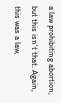a law prohibiting abortion, but this isn't that. Again, this was a law,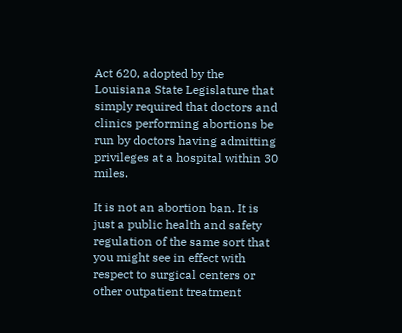Act 620, adopted by the Louisiana State Legislature that simply required that doctors and clinics performing abortions be run by doctors having admitting privileges at a hospital within 30 miles.

It is not an abortion ban. It is just a public health and safety regulation of the same sort that you might see in effect with respect to surgical centers or other outpatient treatment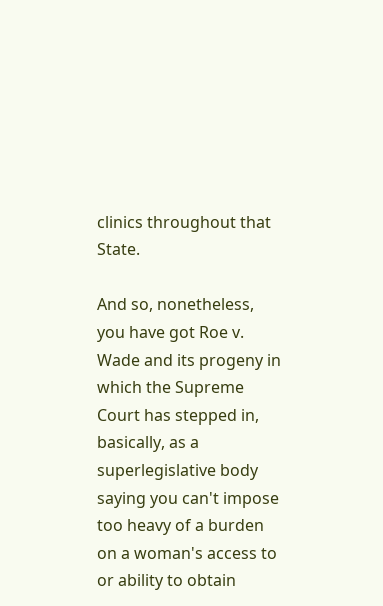clinics throughout that State.

And so, nonetheless, you have got Roe v. Wade and its progeny in which the Supreme Court has stepped in, basically, as a superlegislative body saying you can't impose too heavy of a burden on a woman's access to or ability to obtain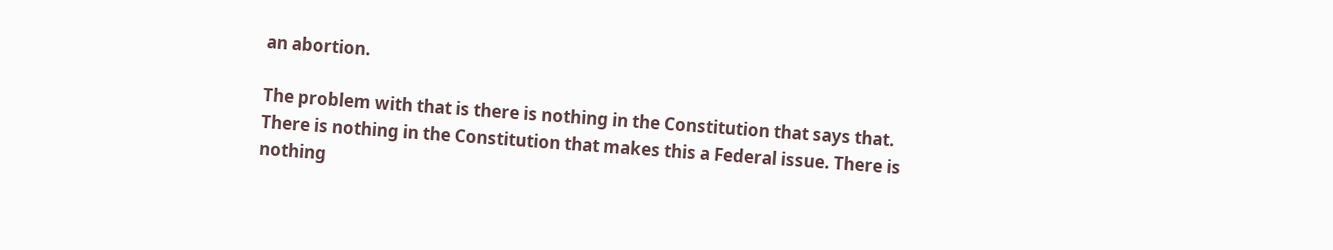an abortion.

The problem with that is there is nothing in the Constitution that says that. There is nothing in the Constitution that makes this a Federal issue. There is nothing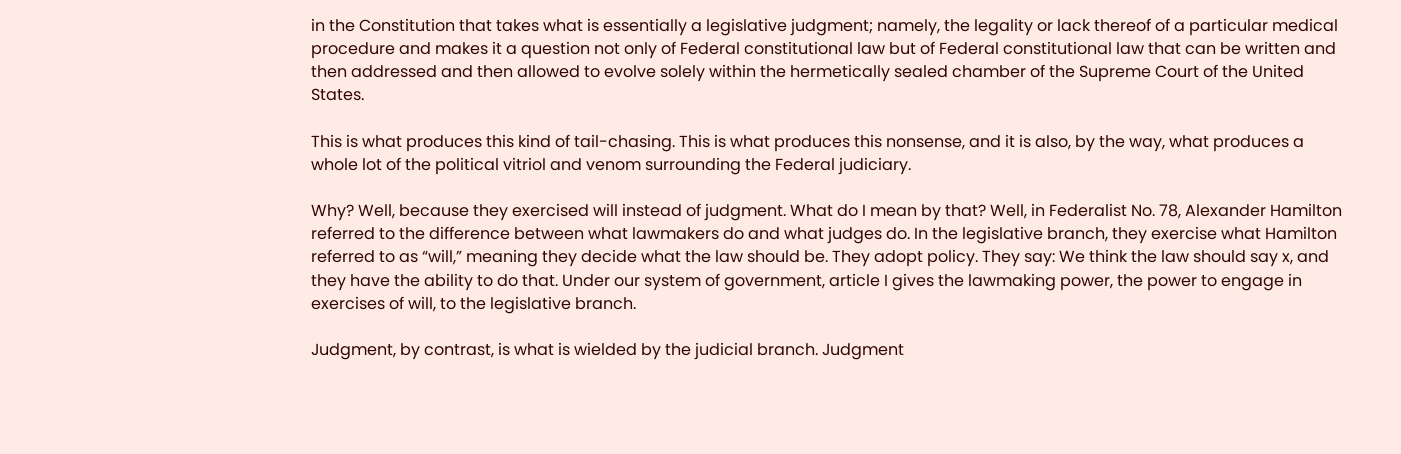in the Constitution that takes what is essentially a legislative judgment; namely, the legality or lack thereof of a particular medical procedure and makes it a question not only of Federal constitutional law but of Federal constitutional law that can be written and then addressed and then allowed to evolve solely within the hermetically sealed chamber of the Supreme Court of the United States.

This is what produces this kind of tail-chasing. This is what produces this nonsense, and it is also, by the way, what produces a whole lot of the political vitriol and venom surrounding the Federal judiciary.

Why? Well, because they exercised will instead of judgment. What do I mean by that? Well, in Federalist No. 78, Alexander Hamilton referred to the difference between what lawmakers do and what judges do. In the legislative branch, they exercise what Hamilton referred to as “will,” meaning they decide what the law should be. They adopt policy. They say: We think the law should say x, and they have the ability to do that. Under our system of government, article I gives the lawmaking power, the power to engage in exercises of will, to the legislative branch.

Judgment, by contrast, is what is wielded by the judicial branch. Judgment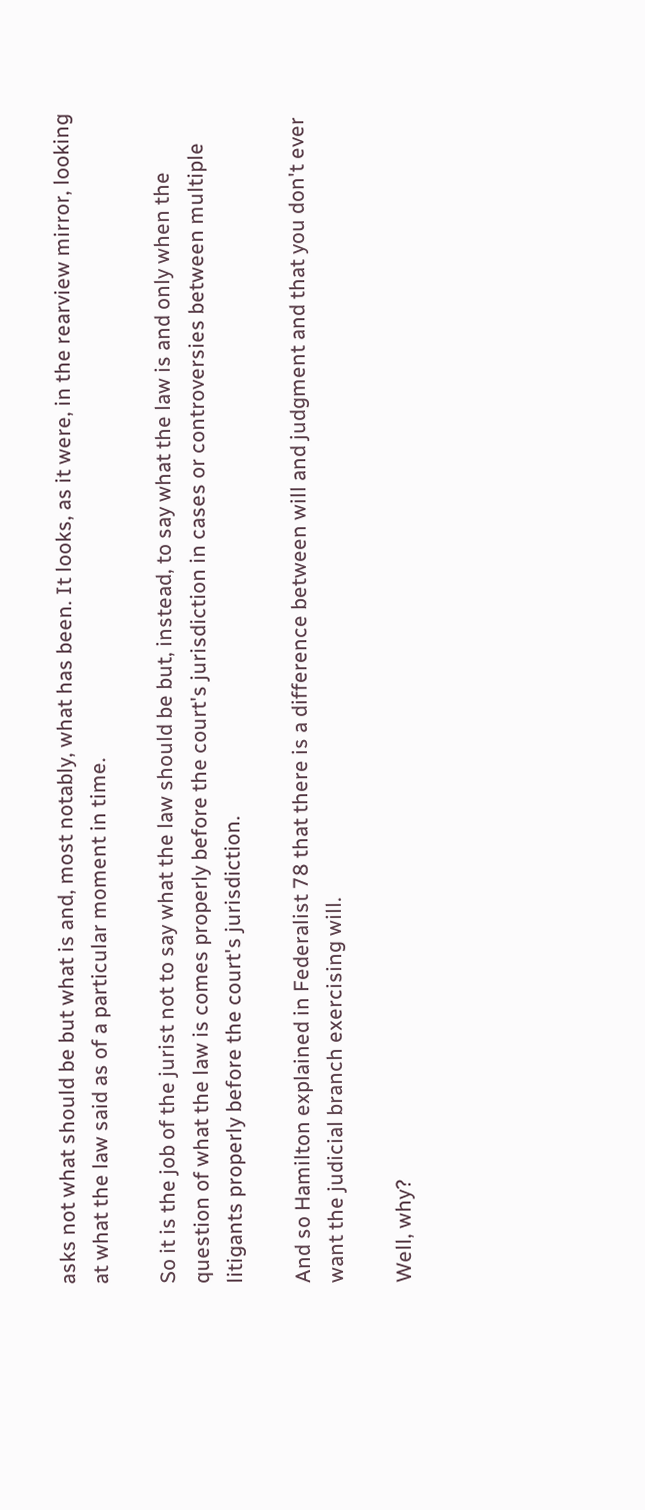asks not what should be but what is and, most notably, what has been. It looks, as it were, in the rearview mirror, looking at what the law said as of a particular moment in time.

So it is the job of the jurist not to say what the law should be but, instead, to say what the law is and only when the question of what the law is comes properly before the court's jurisdiction in cases or controversies between multiple litigants properly before the court's jurisdiction.

And so Hamilton explained in Federalist 78 that there is a difference between will and judgment and that you don't ever want the judicial branch exercising will.

Well, why?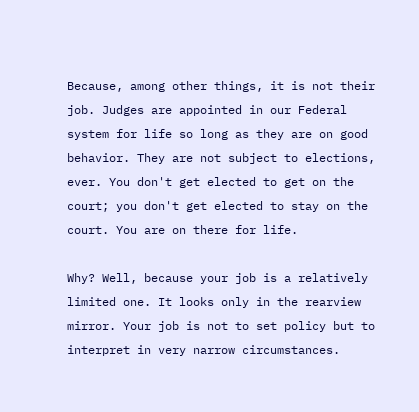Because, among other things, it is not their job. Judges are appointed in our Federal system for life so long as they are on good behavior. They are not subject to elections, ever. You don't get elected to get on the court; you don't get elected to stay on the court. You are on there for life.

Why? Well, because your job is a relatively limited one. It looks only in the rearview mirror. Your job is not to set policy but to interpret in very narrow circumstances.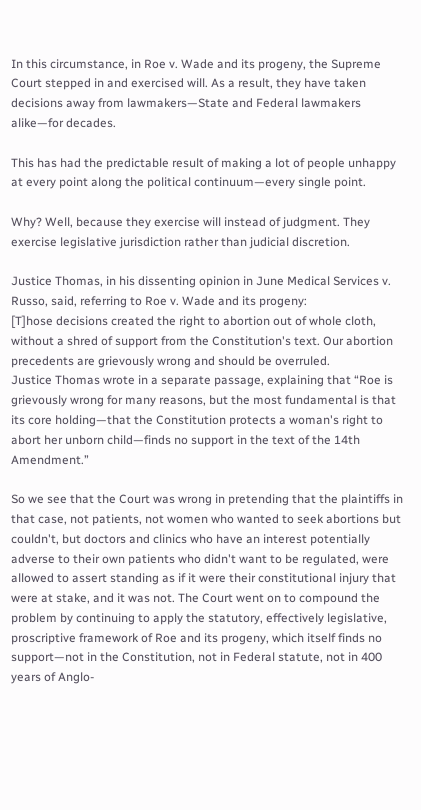In this circumstance, in Roe v. Wade and its progeny, the Supreme Court stepped in and exercised will. As a result, they have taken decisions away from lawmakers—State and Federal lawmakers alike—for decades.

This has had the predictable result of making a lot of people unhappy at every point along the political continuum—every single point.

Why? Well, because they exercise will instead of judgment. They exercise legislative jurisdiction rather than judicial discretion.

Justice Thomas, in his dissenting opinion in June Medical Services v. Russo, said, referring to Roe v. Wade and its progeny:
[T]hose decisions created the right to abortion out of whole cloth, without a shred of support from the Constitution's text. Our abortion precedents are grievously wrong and should be overruled.
Justice Thomas wrote in a separate passage, explaining that “Roe is grievously wrong for many reasons, but the most fundamental is that its core holding—that the Constitution protects a woman's right to abort her unborn child—finds no support in the text of the 14th Amendment.”

So we see that the Court was wrong in pretending that the plaintiffs in that case, not patients, not women who wanted to seek abortions but couldn't, but doctors and clinics who have an interest potentially adverse to their own patients who didn't want to be regulated, were allowed to assert standing as if it were their constitutional injury that were at stake, and it was not. The Court went on to compound the problem by continuing to apply the statutory, effectively legislative, proscriptive framework of Roe and its progeny, which itself finds no support—not in the Constitution, not in Federal statute, not in 400 years of Anglo-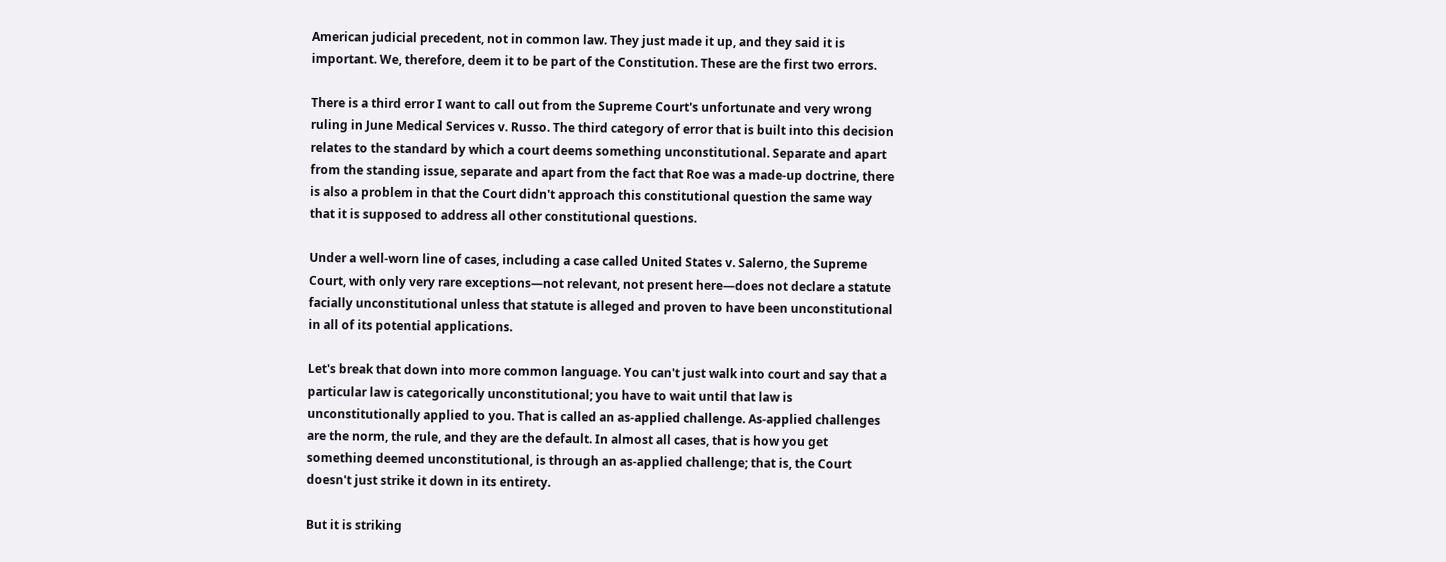American judicial precedent, not in common law. They just made it up, and they said it is important. We, therefore, deem it to be part of the Constitution. These are the first two errors.

There is a third error I want to call out from the Supreme Court's unfortunate and very wrong ruling in June Medical Services v. Russo. The third category of error that is built into this decision relates to the standard by which a court deems something unconstitutional. Separate and apart from the standing issue, separate and apart from the fact that Roe was a made-up doctrine, there is also a problem in that the Court didn't approach this constitutional question the same way that it is supposed to address all other constitutional questions.

Under a well-worn line of cases, including a case called United States v. Salerno, the Supreme Court, with only very rare exceptions—not relevant, not present here—does not declare a statute facially unconstitutional unless that statute is alleged and proven to have been unconstitutional in all of its potential applications.

Let's break that down into more common language. You can't just walk into court and say that a particular law is categorically unconstitutional; you have to wait until that law is unconstitutionally applied to you. That is called an as-applied challenge. As-applied challenges are the norm, the rule, and they are the default. In almost all cases, that is how you get something deemed unconstitutional, is through an as-applied challenge; that is, the Court doesn't just strike it down in its entirety.

But it is striking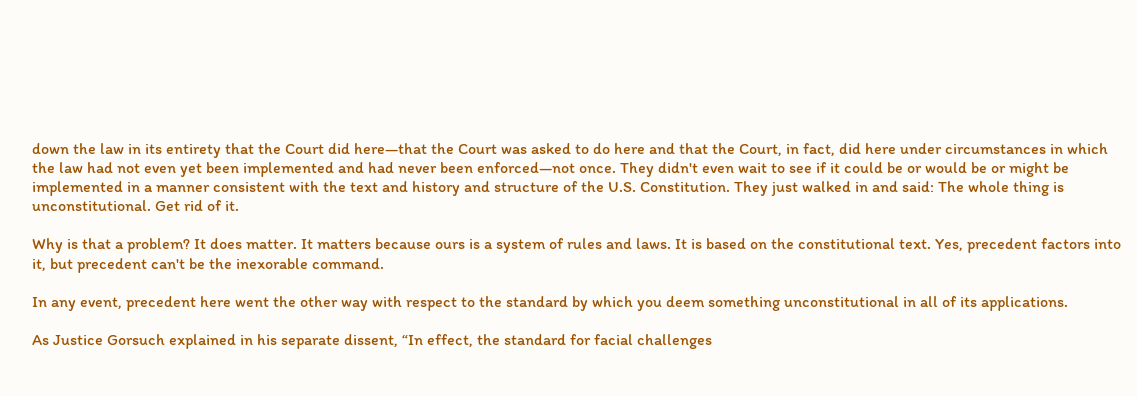down the law in its entirety that the Court did here—that the Court was asked to do here and that the Court, in fact, did here under circumstances in which the law had not even yet been implemented and had never been enforced—not once. They didn't even wait to see if it could be or would be or might be implemented in a manner consistent with the text and history and structure of the U.S. Constitution. They just walked in and said: The whole thing is unconstitutional. Get rid of it.

Why is that a problem? It does matter. It matters because ours is a system of rules and laws. It is based on the constitutional text. Yes, precedent factors into it, but precedent can't be the inexorable command.

In any event, precedent here went the other way with respect to the standard by which you deem something unconstitutional in all of its applications.

As Justice Gorsuch explained in his separate dissent, “In effect, the standard for facial challenges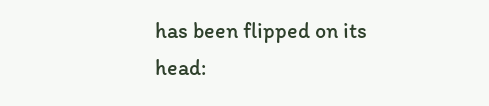has been flipped on its head: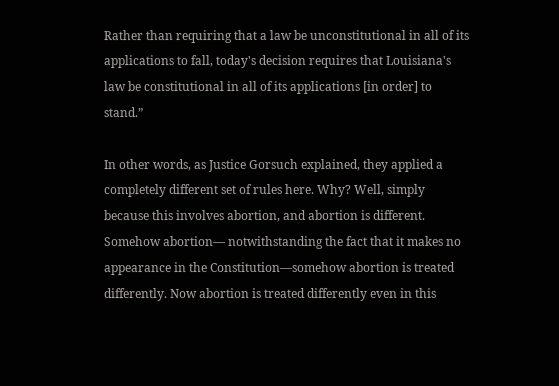Rather than requiring that a law be unconstitutional in all of its applications to fall, today's decision requires that Louisiana's law be constitutional in all of its applications [in order] to stand.”

In other words, as Justice Gorsuch explained, they applied a completely different set of rules here. Why? Well, simply because this involves abortion, and abortion is different. Somehow abortion— notwithstanding the fact that it makes no appearance in the Constitution—somehow abortion is treated differently. Now abortion is treated differently even in this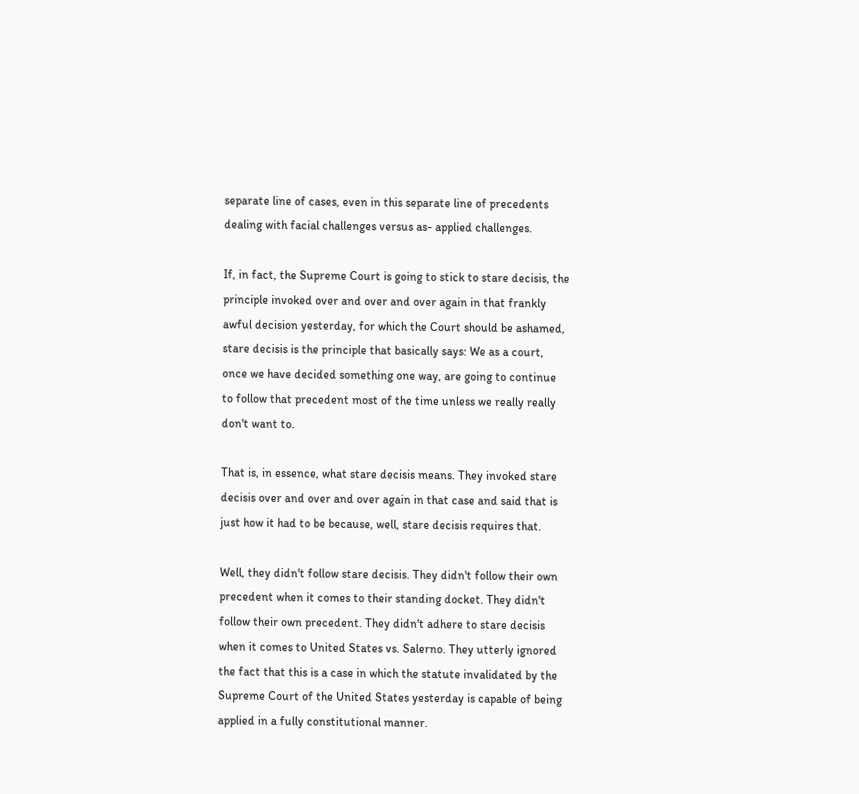separate line of cases, even in this separate line of precedents dealing with facial challenges versus as- applied challenges.

If, in fact, the Supreme Court is going to stick to stare decisis, the principle invoked over and over and over again in that frankly awful decision yesterday, for which the Court should be ashamed, stare decisis is the principle that basically says: We as a court, once we have decided something one way, are going to continue to follow that precedent most of the time unless we really really don't want to.

That is, in essence, what stare decisis means. They invoked stare decisis over and over and over again in that case and said that is just how it had to be because, well, stare decisis requires that.

Well, they didn't follow stare decisis. They didn't follow their own precedent when it comes to their standing docket. They didn't follow their own precedent. They didn't adhere to stare decisis when it comes to United States vs. Salerno. They utterly ignored the fact that this is a case in which the statute invalidated by the Supreme Court of the United States yesterday is capable of being applied in a fully constitutional manner.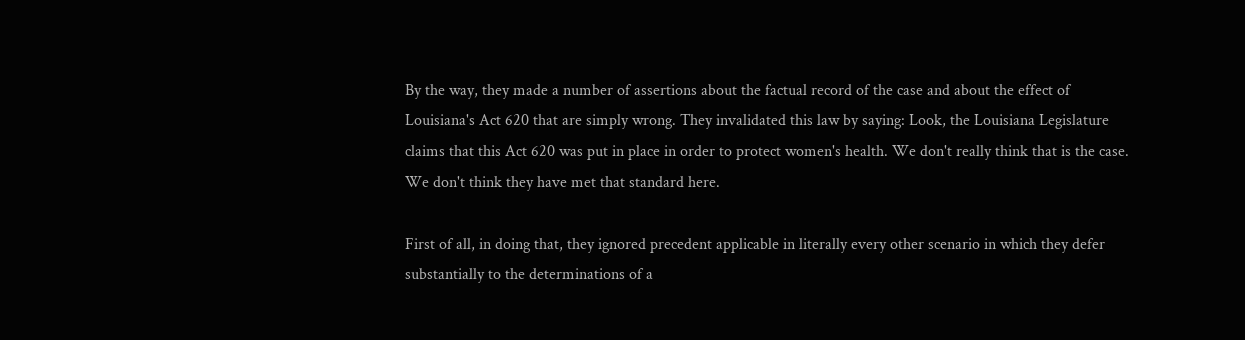By the way, they made a number of assertions about the factual record of the case and about the effect of Louisiana's Act 620 that are simply wrong. They invalidated this law by saying: Look, the Louisiana Legislature claims that this Act 620 was put in place in order to protect women's health. We don't really think that is the case. We don't think they have met that standard here.

First of all, in doing that, they ignored precedent applicable in literally every other scenario in which they defer substantially to the determinations of a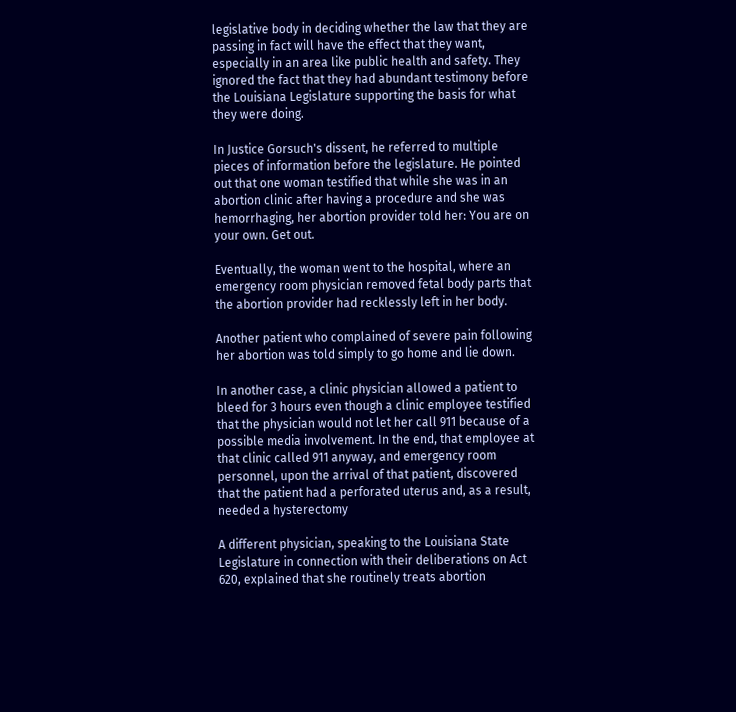legislative body in deciding whether the law that they are passing in fact will have the effect that they want, especially in an area like public health and safety. They ignored the fact that they had abundant testimony before the Louisiana Legislature supporting the basis for what they were doing.

In Justice Gorsuch's dissent, he referred to multiple pieces of information before the legislature. He pointed out that one woman testified that while she was in an abortion clinic after having a procedure and she was hemorrhaging, her abortion provider told her: You are on your own. Get out.

Eventually, the woman went to the hospital, where an emergency room physician removed fetal body parts that the abortion provider had recklessly left in her body.

Another patient who complained of severe pain following her abortion was told simply to go home and lie down.

In another case, a clinic physician allowed a patient to bleed for 3 hours even though a clinic employee testified that the physician would not let her call 911 because of a possible media involvement. In the end, that employee at that clinic called 911 anyway, and emergency room personnel, upon the arrival of that patient, discovered that the patient had a perforated uterus and, as a result, needed a hysterectomy

A different physician, speaking to the Louisiana State Legislature in connection with their deliberations on Act 620, explained that she routinely treats abortion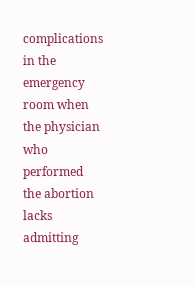complications in the emergency room when the physician who performed the abortion lacks admitting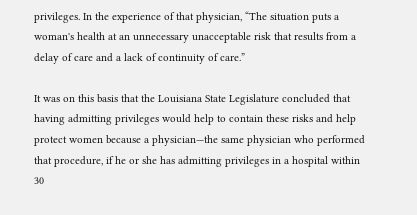privileges. In the experience of that physician, “The situation puts a woman's health at an unnecessary unacceptable risk that results from a delay of care and a lack of continuity of care.”

It was on this basis that the Louisiana State Legislature concluded that having admitting privileges would help to contain these risks and help protect women because a physician—the same physician who performed that procedure, if he or she has admitting privileges in a hospital within 30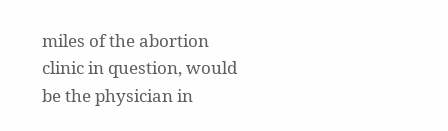miles of the abortion clinic in question, would be the physician in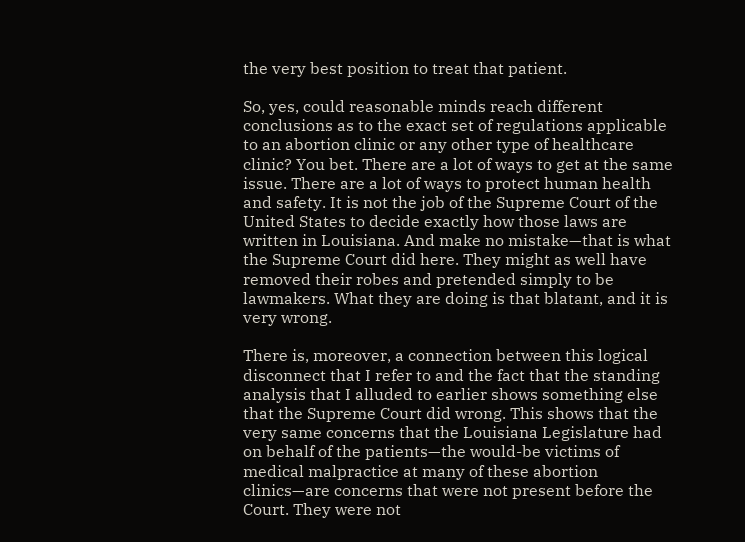the very best position to treat that patient.

So, yes, could reasonable minds reach different conclusions as to the exact set of regulations applicable to an abortion clinic or any other type of healthcare clinic? You bet. There are a lot of ways to get at the same issue. There are a lot of ways to protect human health and safety. It is not the job of the Supreme Court of the United States to decide exactly how those laws are written in Louisiana. And make no mistake—that is what the Supreme Court did here. They might as well have removed their robes and pretended simply to be lawmakers. What they are doing is that blatant, and it is very wrong.

There is, moreover, a connection between this logical disconnect that I refer to and the fact that the standing analysis that I alluded to earlier shows something else that the Supreme Court did wrong. This shows that the very same concerns that the Louisiana Legislature had on behalf of the patients—the would-be victims of medical malpractice at many of these abortion clinics—are concerns that were not present before the Court. They were not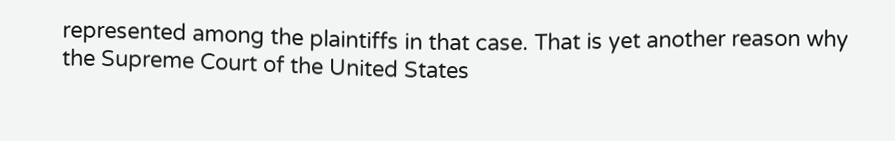represented among the plaintiffs in that case. That is yet another reason why the Supreme Court of the United States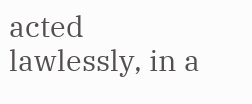acted lawlessly, in a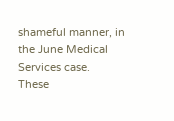shameful manner, in the June Medical Services case.
These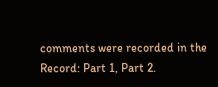comments were recorded in the Record: Part 1, Part 2.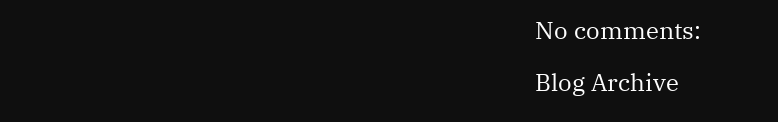No comments:

Blog Archive